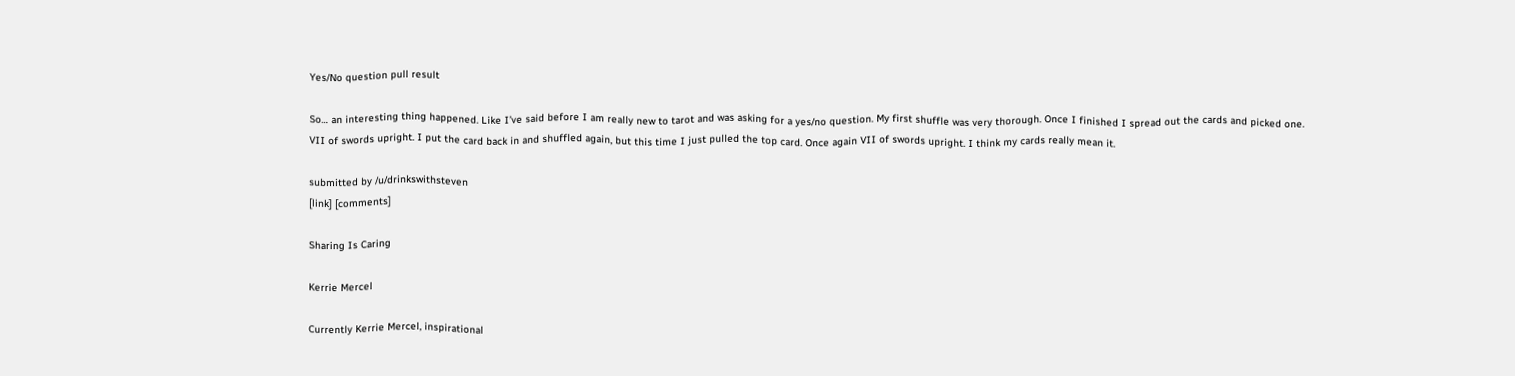Yes/No question pull result

So… an interesting thing happened. Like I’ve said before I am really new to tarot and was asking for a yes/no question. My first shuffle was very thorough. Once I finished I spread out the cards and picked one. VII of swords upright. I put the card back in and shuffled again, but this time I just pulled the top card. Once again VII of swords upright. I think my cards really mean it.

submitted by /u/drinkswithsteven
[link] [comments]

Sharing Is Caring

Kerrie Mercel

Currently Kerrie Mercel, inspirational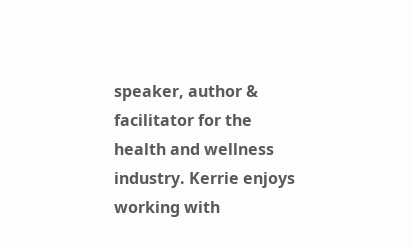speaker, author & facilitator for the health and wellness industry. Kerrie enjoys working with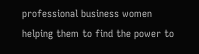professional business women helping them to find the power to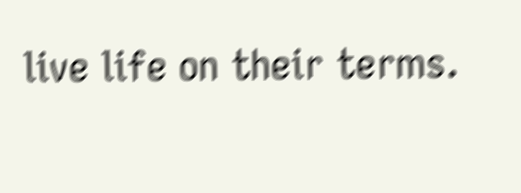live life on their terms.